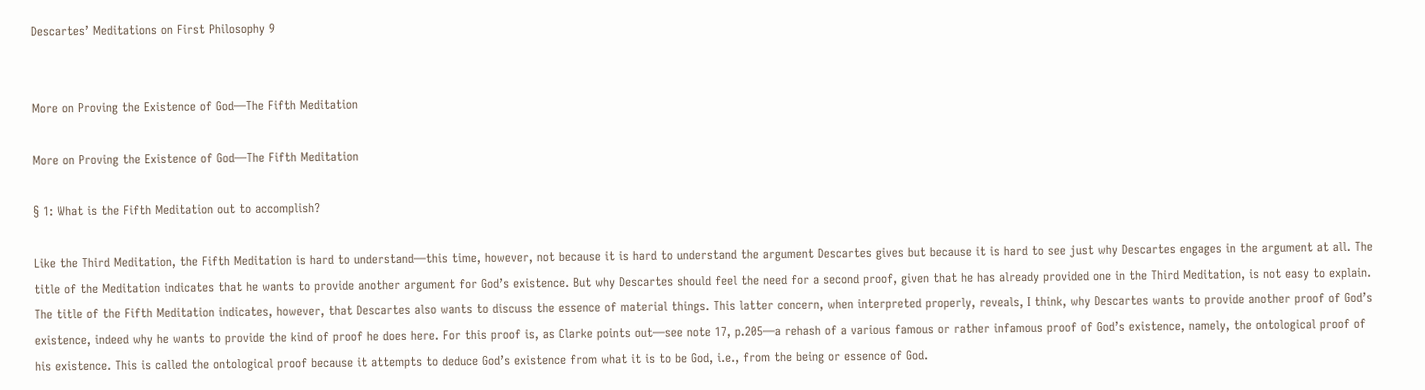Descartes’ Meditations on First Philosophy 9


More on Proving the Existence of God—The Fifth Meditation

More on Proving the Existence of God—The Fifth Meditation

§ 1: What is the Fifth Meditation out to accomplish?

Like the Third Meditation, the Fifth Meditation is hard to understand—this time, however, not because it is hard to understand the argument Descartes gives but because it is hard to see just why Descartes engages in the argument at all. The title of the Meditation indicates that he wants to provide another argument for God’s existence. But why Descartes should feel the need for a second proof, given that he has already provided one in the Third Meditation, is not easy to explain. The title of the Fifth Meditation indicates, however, that Descartes also wants to discuss the essence of material things. This latter concern, when interpreted properly, reveals, I think, why Descartes wants to provide another proof of God’s existence, indeed why he wants to provide the kind of proof he does here. For this proof is, as Clarke points out—see note 17, p.205—a rehash of a various famous or rather infamous proof of God’s existence, namely, the ontological proof of his existence. This is called the ontological proof because it attempts to deduce God’s existence from what it is to be God, i.e., from the being or essence of God.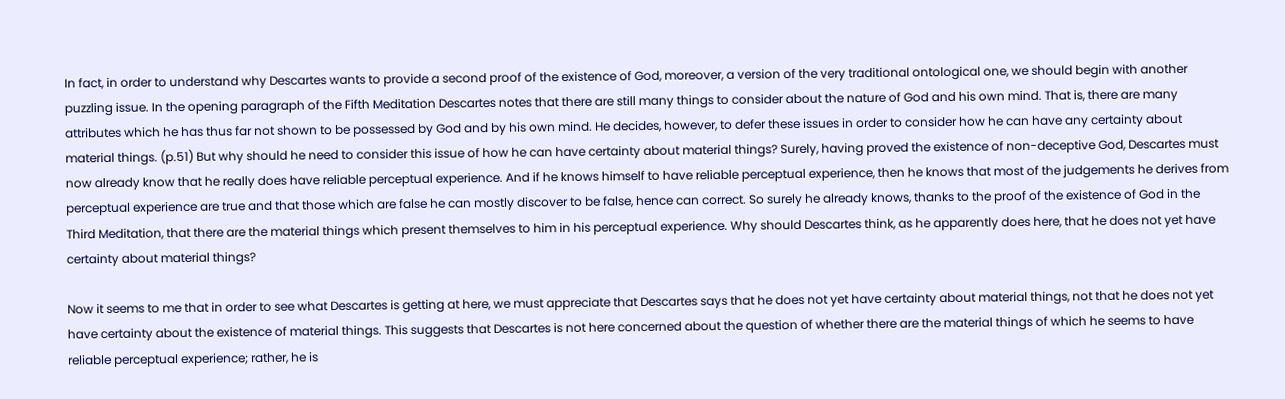In fact, in order to understand why Descartes wants to provide a second proof of the existence of God, moreover, a version of the very traditional ontological one, we should begin with another puzzling issue. In the opening paragraph of the Fifth Meditation Descartes notes that there are still many things to consider about the nature of God and his own mind. That is, there are many attributes which he has thus far not shown to be possessed by God and by his own mind. He decides, however, to defer these issues in order to consider how he can have any certainty about material things. (p.51) But why should he need to consider this issue of how he can have certainty about material things? Surely, having proved the existence of non-deceptive God, Descartes must now already know that he really does have reliable perceptual experience. And if he knows himself to have reliable perceptual experience, then he knows that most of the judgements he derives from perceptual experience are true and that those which are false he can mostly discover to be false, hence can correct. So surely he already knows, thanks to the proof of the existence of God in the Third Meditation, that there are the material things which present themselves to him in his perceptual experience. Why should Descartes think, as he apparently does here, that he does not yet have certainty about material things?

Now it seems to me that in order to see what Descartes is getting at here, we must appreciate that Descartes says that he does not yet have certainty about material things, not that he does not yet have certainty about the existence of material things. This suggests that Descartes is not here concerned about the question of whether there are the material things of which he seems to have reliable perceptual experience; rather, he is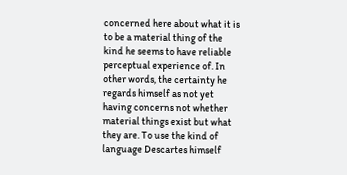concerned here about what it is to be a material thing of the kind he seems to have reliable perceptual experience of. In other words, the certainty he regards himself as not yet having concerns not whether material things exist but what they are. To use the kind of language Descartes himself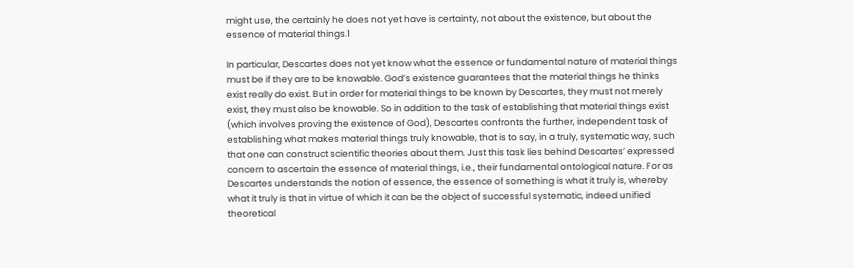might use, the certainly he does not yet have is certainty, not about the existence, but about the essence of material things.1

In particular, Descartes does not yet know what the essence or fundamental nature of material things must be if they are to be knowable. God’s existence guarantees that the material things he thinks exist really do exist. But in order for material things to be known by Descartes, they must not merely exist, they must also be knowable. So in addition to the task of establishing that material things exist (which involves proving the existence of God), Descartes confronts the further, independent task of establishing what makes material things truly knowable, that is to say, in a truly, systematic way, such that one can construct scientific theories about them. Just this task lies behind Descartes’ expressed concern to ascertain the essence of material things, i.e., their fundamental ontological nature. For as Descartes understands the notion of essence, the essence of something is what it truly is, whereby what it truly is that in virtue of which it can be the object of successful systematic, indeed unified theoretical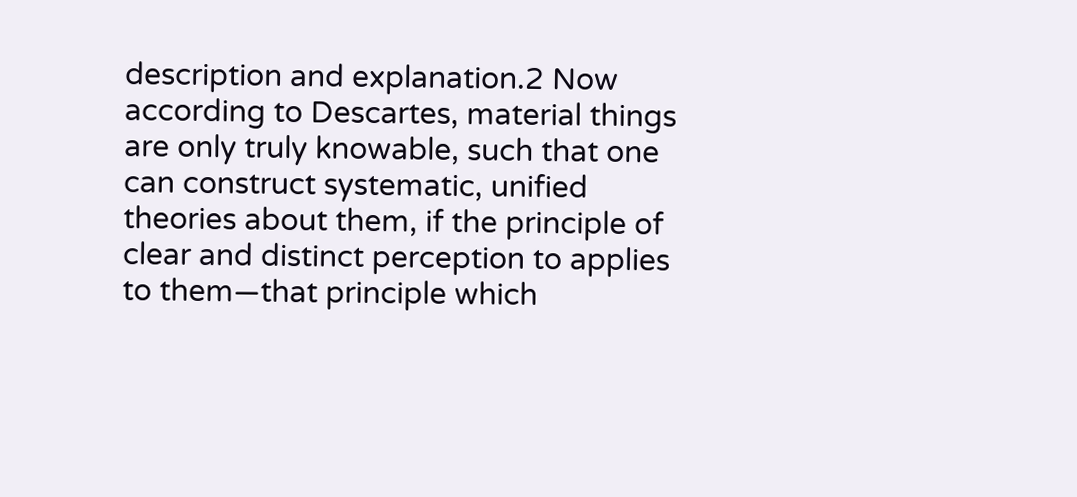description and explanation.2 Now according to Descartes, material things are only truly knowable, such that one can construct systematic, unified theories about them, if the principle of clear and distinct perception to applies to them—that principle which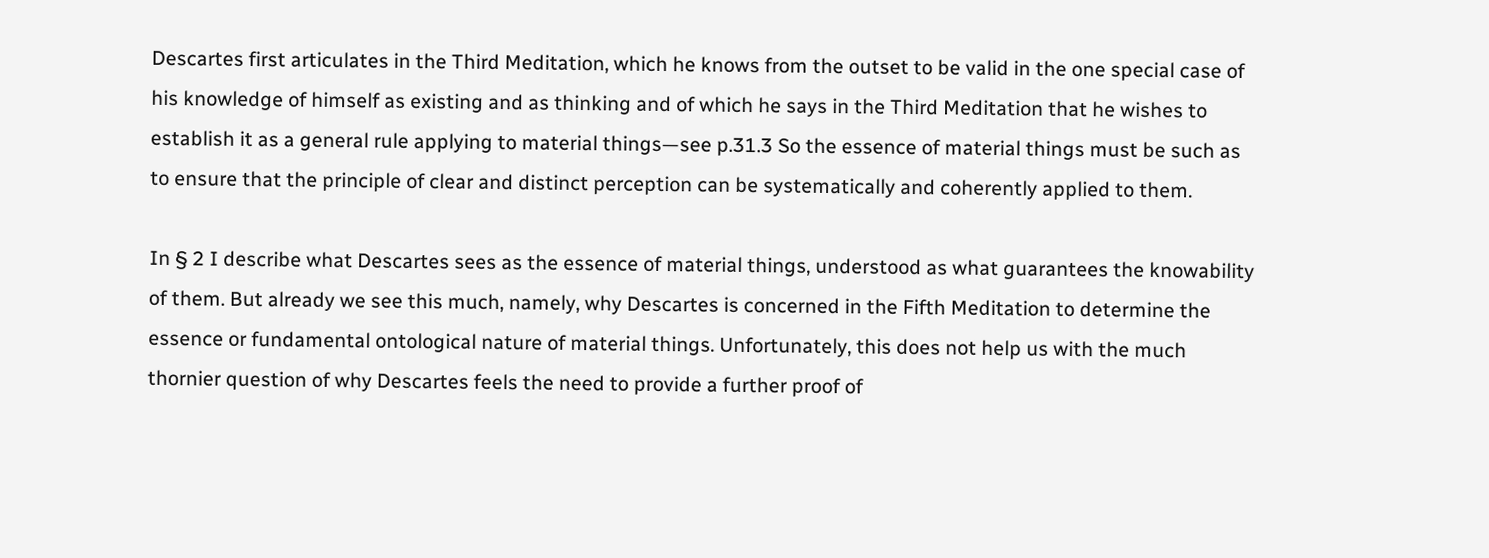Descartes first articulates in the Third Meditation, which he knows from the outset to be valid in the one special case of his knowledge of himself as existing and as thinking and of which he says in the Third Meditation that he wishes to establish it as a general rule applying to material things—see p.31.3 So the essence of material things must be such as to ensure that the principle of clear and distinct perception can be systematically and coherently applied to them.

In § 2 I describe what Descartes sees as the essence of material things, understood as what guarantees the knowability of them. But already we see this much, namely, why Descartes is concerned in the Fifth Meditation to determine the essence or fundamental ontological nature of material things. Unfortunately, this does not help us with the much thornier question of why Descartes feels the need to provide a further proof of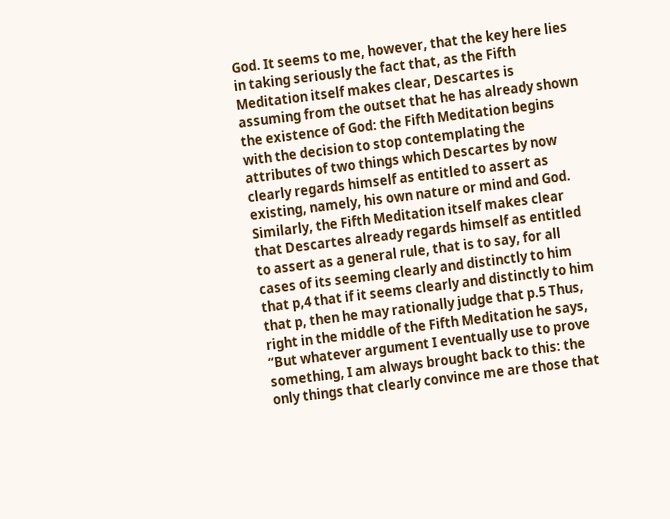God. It seems to me, however, that the key here lies in taking seriously the fact that, as the Fifth Meditation itself makes clear, Descartes is assuming from the outset that he has already shown the existence of God: the Fifth Meditation begins with the decision to stop contemplating the attributes of two things which Descartes by now clearly regards himself as entitled to assert as existing, namely, his own nature or mind and God. Similarly, the Fifth Meditation itself makes clear that Descartes already regards himself as entitled to assert as a general rule, that is to say, for all cases of its seeming clearly and distinctly to him that p,4 that if it seems clearly and distinctly to him that p, then he may rationally judge that p.5 Thus, right in the middle of the Fifth Meditation he says, “But whatever argument I eventually use to prove something, I am always brought back to this: the only things that clearly convince me are those that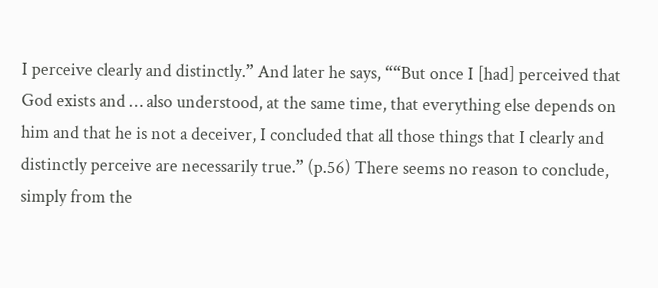I perceive clearly and distinctly.” And later he says, ““But once I [had] perceived that God exists and … also understood, at the same time, that everything else depends on him and that he is not a deceiver, I concluded that all those things that I clearly and distinctly perceive are necessarily true.” (p.56) There seems no reason to conclude, simply from the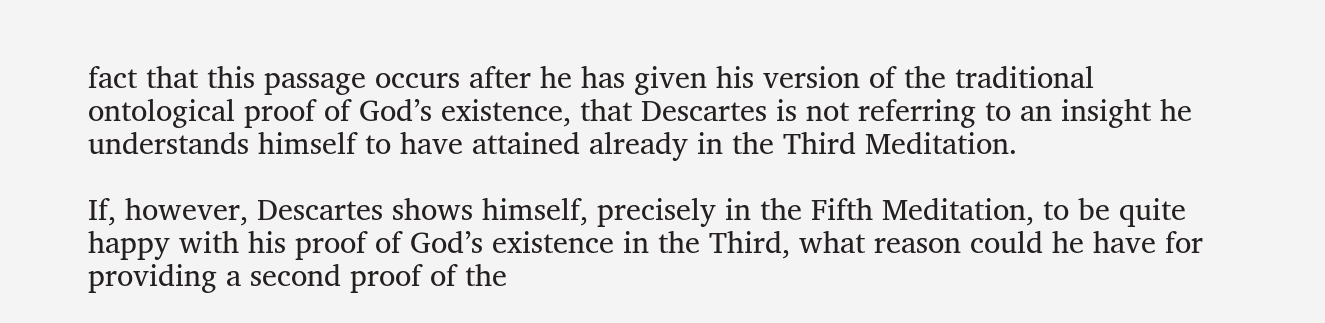fact that this passage occurs after he has given his version of the traditional ontological proof of God’s existence, that Descartes is not referring to an insight he understands himself to have attained already in the Third Meditation.

If, however, Descartes shows himself, precisely in the Fifth Meditation, to be quite happy with his proof of God’s existence in the Third, what reason could he have for providing a second proof of the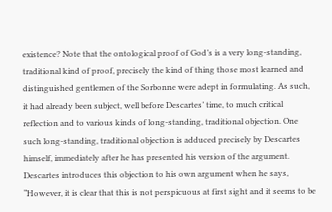existence? Note that the ontological proof of God’s is a very long-standing, traditional kind of proof, precisely the kind of thing those most learned and distinguished gentlemen of the Sorbonne were adept in formulating. As such, it had already been subject, well before Descartes’ time, to much critical reflection and to various kinds of long-standing, traditional objection. One such long-standing, traditional objection is adduced precisely by Descartes himself, immediately after he has presented his version of the argument. Descartes introduces this objection to his own argument when he says, “However, it is clear that this is not perspicuous at first sight and it seems to be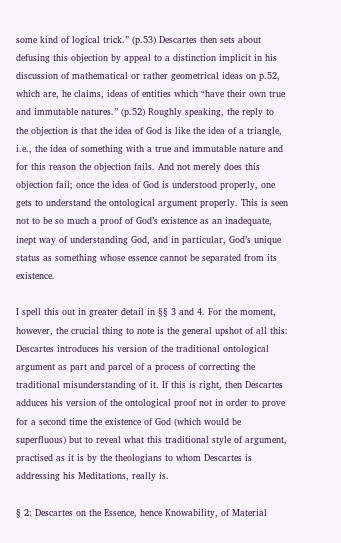some kind of logical trick.” (p.53) Descartes then sets about defusing this objection by appeal to a distinction implicit in his discussion of mathematical or rather geometrical ideas on p.52, which are, he claims, ideas of entities which “have their own true and immutable natures.” (p.52) Roughly speaking, the reply to the objection is that the idea of God is like the idea of a triangle, i.e., the idea of something with a true and immutable nature and for this reason the objection fails. And not merely does this objection fail; once the idea of God is understood properly, one gets to understand the ontological argument properly. This is seen not to be so much a proof of God’s existence as an inadequate, inept way of understanding God, and in particular, God’s unique status as something whose essence cannot be separated from its existence.

I spell this out in greater detail in §§ 3 and 4. For the moment, however, the crucial thing to note is the general upshot of all this: Descartes introduces his version of the traditional ontological argument as part and parcel of a process of correcting the traditional misunderstanding of it. If this is right, then Descartes adduces his version of the ontological proof not in order to prove for a second time the existence of God (which would be superfluous) but to reveal what this traditional style of argument, practised as it is by the theologians to whom Descartes is addressing his Meditations, really is.

§ 2: Descartes on the Essence, hence Knowability, of Material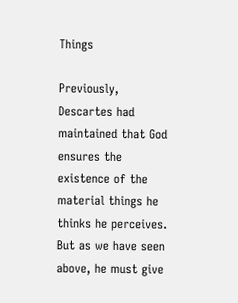Things

Previously, Descartes had maintained that God ensures the existence of the material things he thinks he perceives. But as we have seen above, he must give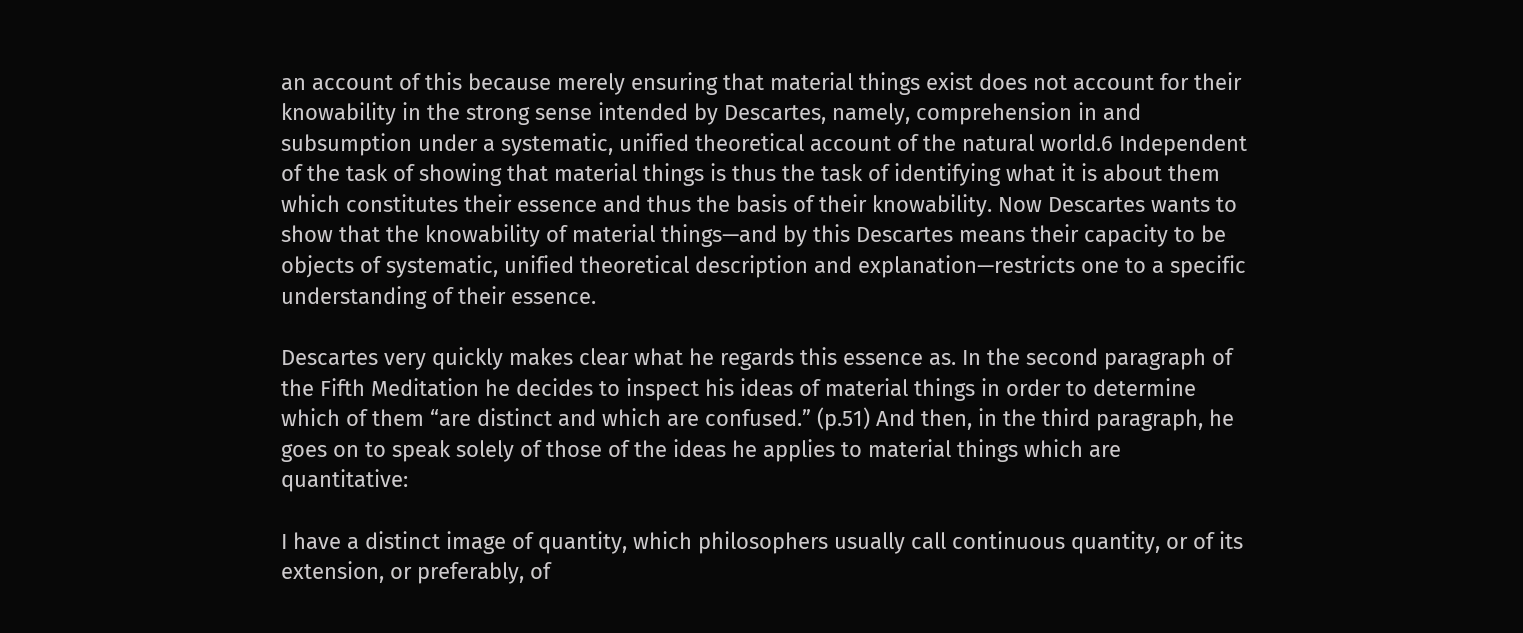an account of this because merely ensuring that material things exist does not account for their knowability in the strong sense intended by Descartes, namely, comprehension in and subsumption under a systematic, unified theoretical account of the natural world.6 Independent of the task of showing that material things is thus the task of identifying what it is about them which constitutes their essence and thus the basis of their knowability. Now Descartes wants to show that the knowability of material things—and by this Descartes means their capacity to be objects of systematic, unified theoretical description and explanation—restricts one to a specific understanding of their essence.

Descartes very quickly makes clear what he regards this essence as. In the second paragraph of the Fifth Meditation he decides to inspect his ideas of material things in order to determine which of them “are distinct and which are confused.” (p.51) And then, in the third paragraph, he goes on to speak solely of those of the ideas he applies to material things which are quantitative:

I have a distinct image of quantity, which philosophers usually call continuous quantity, or of its extension, or preferably, of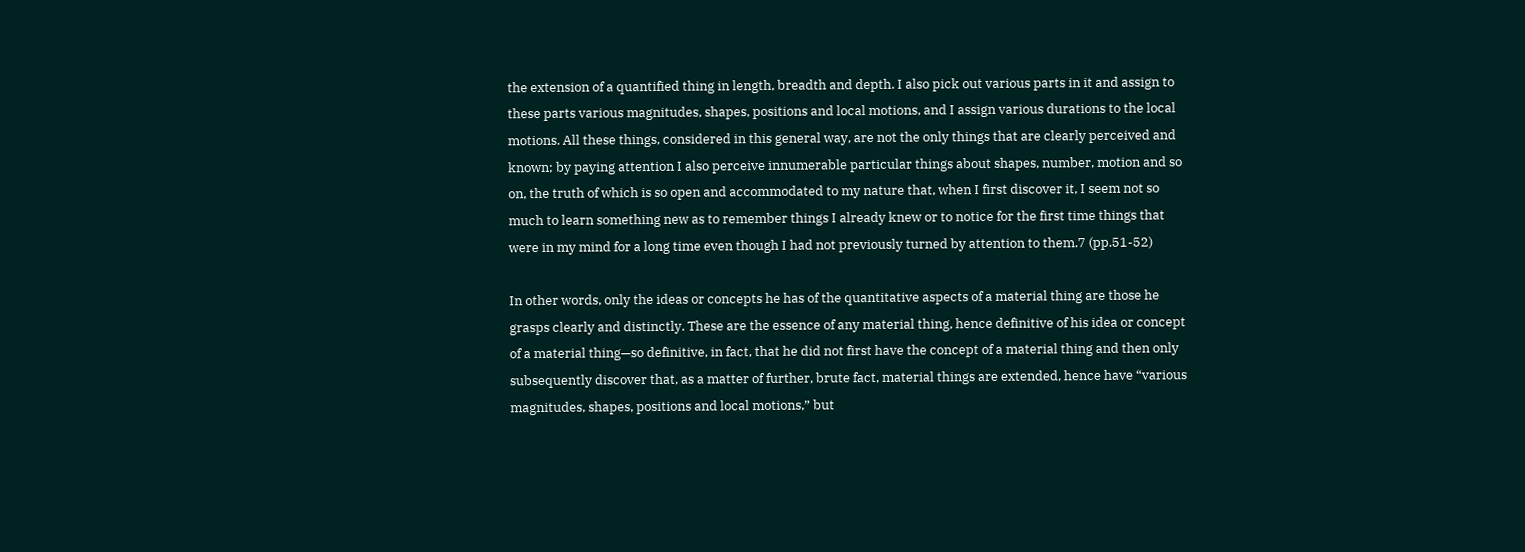the extension of a quantified thing in length, breadth and depth. I also pick out various parts in it and assign to these parts various magnitudes, shapes, positions and local motions, and I assign various durations to the local motions. All these things, considered in this general way, are not the only things that are clearly perceived and known; by paying attention I also perceive innumerable particular things about shapes, number, motion and so on, the truth of which is so open and accommodated to my nature that, when I first discover it, I seem not so much to learn something new as to remember things I already knew or to notice for the first time things that were in my mind for a long time even though I had not previously turned by attention to them.7 (pp.51-52)

In other words, only the ideas or concepts he has of the quantitative aspects of a material thing are those he grasps clearly and distinctly. These are the essence of any material thing, hence definitive of his idea or concept of a material thing—so definitive, in fact, that he did not first have the concept of a material thing and then only subsequently discover that, as a matter of further, brute fact, material things are extended, hence have “various magnitudes, shapes, positions and local motions,” but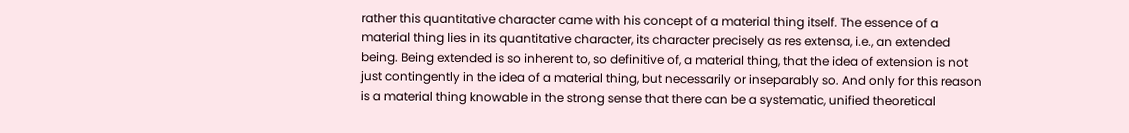rather this quantitative character came with his concept of a material thing itself. The essence of a material thing lies in its quantitative character, its character precisely as res extensa, i.e., an extended being. Being extended is so inherent to, so definitive of, a material thing, that the idea of extension is not just contingently in the idea of a material thing, but necessarily or inseparably so. And only for this reason is a material thing knowable in the strong sense that there can be a systematic, unified theoretical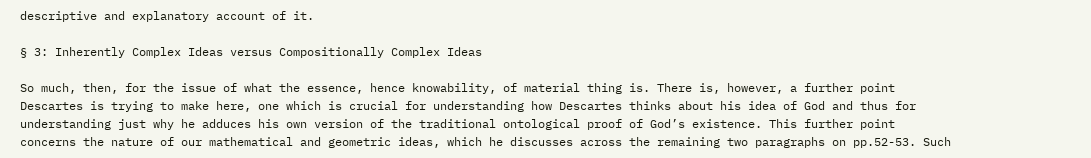descriptive and explanatory account of it.

§ 3: Inherently Complex Ideas versus Compositionally Complex Ideas

So much, then, for the issue of what the essence, hence knowability, of material thing is. There is, however, a further point Descartes is trying to make here, one which is crucial for understanding how Descartes thinks about his idea of God and thus for understanding just why he adduces his own version of the traditional ontological proof of God’s existence. This further point concerns the nature of our mathematical and geometric ideas, which he discusses across the remaining two paragraphs on pp.52-53. Such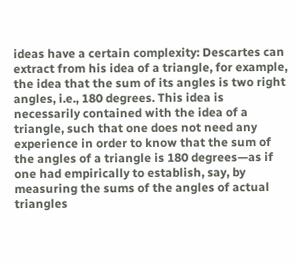ideas have a certain complexity: Descartes can extract from his idea of a triangle, for example, the idea that the sum of its angles is two right angles, i.e., 180 degrees. This idea is necessarily contained with the idea of a triangle, such that one does not need any experience in order to know that the sum of the angles of a triangle is 180 degrees—as if one had empirically to establish, say, by measuring the sums of the angles of actual triangles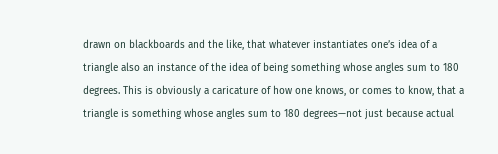drawn on blackboards and the like, that whatever instantiates one’s idea of a triangle also an instance of the idea of being something whose angles sum to 180 degrees. This is obviously a caricature of how one knows, or comes to know, that a triangle is something whose angles sum to 180 degrees—not just because actual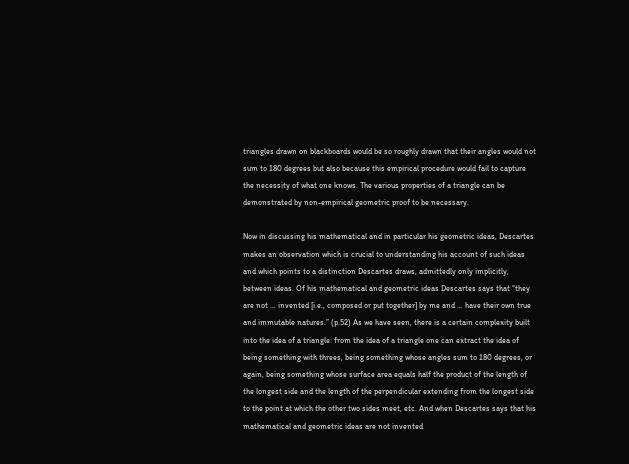triangles drawn on blackboards would be so roughly drawn that their angles would not sum to 180 degrees but also because this empirical procedure would fail to capture the necessity of what one knows. The various properties of a triangle can be demonstrated by non-empirical geometric proof to be necessary.

Now in discussing his mathematical and in particular his geometric ideas, Descartes makes an observation which is crucial to understanding his account of such ideas and which points to a distinction Descartes draws, admittedly only implicitly, between ideas. Of his mathematical and geometric ideas Descartes says that “they are not … invented [i.e., composed or put together] by me and … have their own true and immutable natures.” (p.52) As we have seen, there is a certain complexity built into the idea of a triangle: from the idea of a triangle one can extract the idea of being something with threes, being something whose angles sum to 180 degrees, or again, being something whose surface area equals half the product of the length of the longest side and the length of the perpendicular extending from the longest side to the point at which the other two sides meet, etc. And when Descartes says that his mathematical and geometric ideas are not invented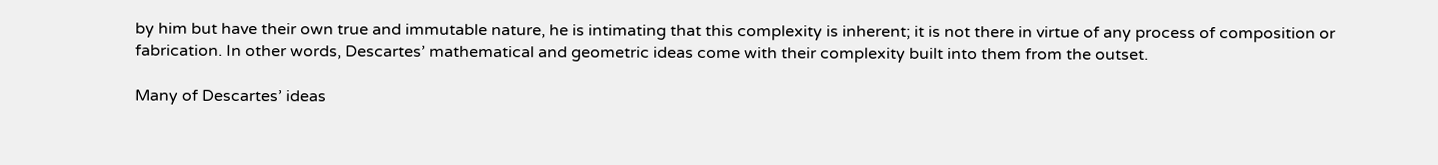by him but have their own true and immutable nature, he is intimating that this complexity is inherent; it is not there in virtue of any process of composition or fabrication. In other words, Descartes’ mathematical and geometric ideas come with their complexity built into them from the outset.

Many of Descartes’ ideas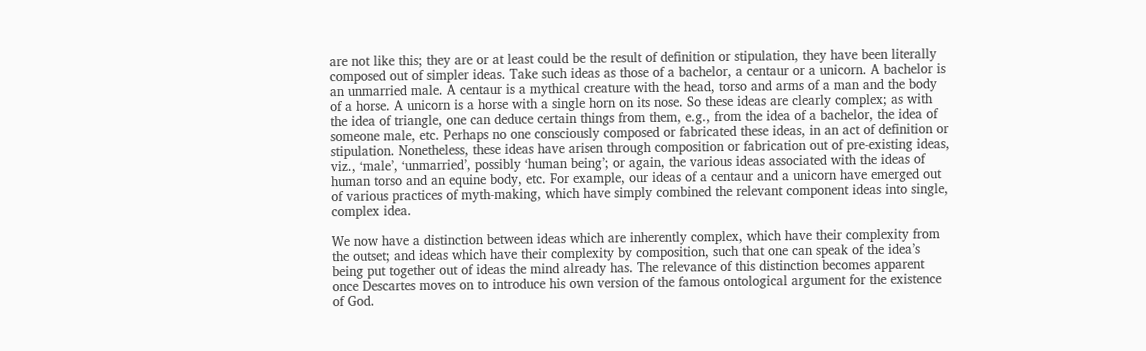are not like this; they are or at least could be the result of definition or stipulation, they have been literally composed out of simpler ideas. Take such ideas as those of a bachelor, a centaur or a unicorn. A bachelor is an unmarried male. A centaur is a mythical creature with the head, torso and arms of a man and the body of a horse. A unicorn is a horse with a single horn on its nose. So these ideas are clearly complex; as with the idea of triangle, one can deduce certain things from them, e.g., from the idea of a bachelor, the idea of someone male, etc. Perhaps no one consciously composed or fabricated these ideas, in an act of definition or stipulation. Nonetheless, these ideas have arisen through composition or fabrication out of pre-existing ideas, viz., ‘male’, ‘unmarried’, possibly ‘human being’; or again, the various ideas associated with the ideas of human torso and an equine body, etc. For example, our ideas of a centaur and a unicorn have emerged out of various practices of myth-making, which have simply combined the relevant component ideas into single, complex idea.

We now have a distinction between ideas which are inherently complex, which have their complexity from the outset; and ideas which have their complexity by composition, such that one can speak of the idea’s being put together out of ideas the mind already has. The relevance of this distinction becomes apparent once Descartes moves on to introduce his own version of the famous ontological argument for the existence of God.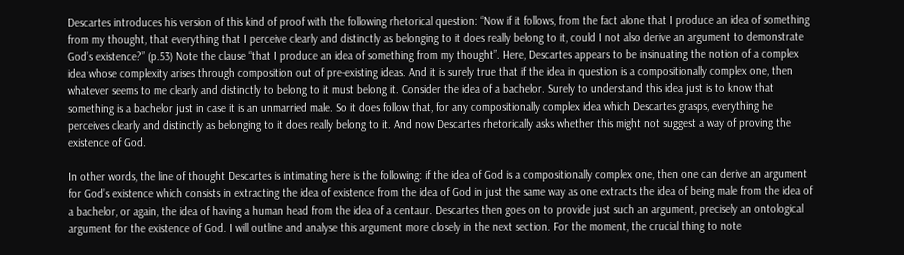Descartes introduces his version of this kind of proof with the following rhetorical question: “Now if it follows, from the fact alone that I produce an idea of something from my thought, that everything that I perceive clearly and distinctly as belonging to it does really belong to it, could I not also derive an argument to demonstrate God’s existence?” (p.53) Note the clause “that I produce an idea of something from my thought”. Here, Descartes appears to be insinuating the notion of a complex idea whose complexity arises through composition out of pre-existing ideas. And it is surely true that if the idea in question is a compositionally complex one, then whatever seems to me clearly and distinctly to belong to it must belong it. Consider the idea of a bachelor. Surely to understand this idea just is to know that something is a bachelor just in case it is an unmarried male. So it does follow that, for any compositionally complex idea which Descartes grasps, everything he perceives clearly and distinctly as belonging to it does really belong to it. And now Descartes rhetorically asks whether this might not suggest a way of proving the existence of God.

In other words, the line of thought Descartes is intimating here is the following: if the idea of God is a compositionally complex one, then one can derive an argument for God’s existence which consists in extracting the idea of existence from the idea of God in just the same way as one extracts the idea of being male from the idea of a bachelor, or again, the idea of having a human head from the idea of a centaur. Descartes then goes on to provide just such an argument, precisely an ontological argument for the existence of God. I will outline and analyse this argument more closely in the next section. For the moment, the crucial thing to note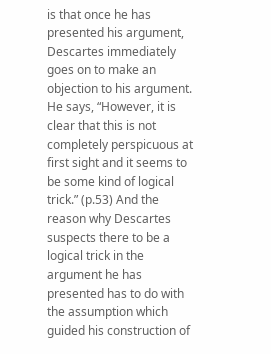is that once he has presented his argument, Descartes immediately goes on to make an objection to his argument. He says, “However, it is clear that this is not completely perspicuous at first sight and it seems to be some kind of logical trick.” (p.53) And the reason why Descartes suspects there to be a logical trick in the argument he has presented has to do with the assumption which guided his construction of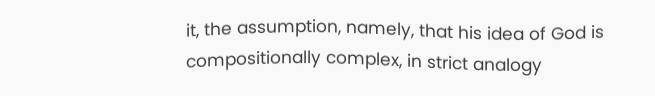it, the assumption, namely, that his idea of God is compositionally complex, in strict analogy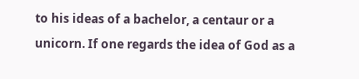to his ideas of a bachelor, a centaur or a unicorn. If one regards the idea of God as a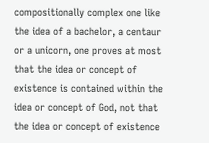compositionally complex one like the idea of a bachelor, a centaur or a unicorn, one proves at most that the idea or concept of existence is contained within the idea or concept of God, not that the idea or concept of existence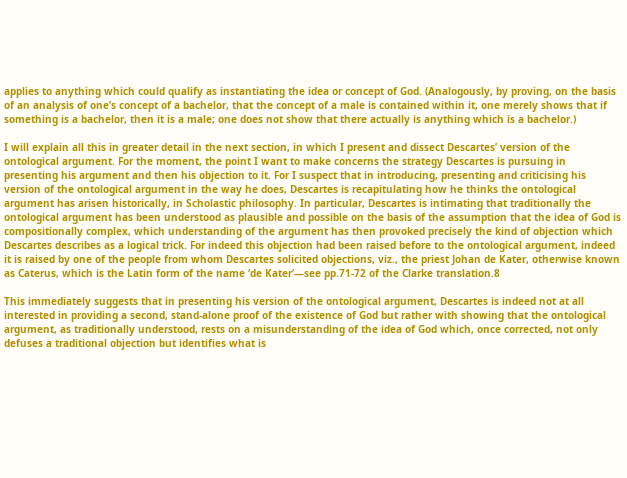applies to anything which could qualify as instantiating the idea or concept of God. (Analogously, by proving, on the basis of an analysis of one’s concept of a bachelor, that the concept of a male is contained within it, one merely shows that if something is a bachelor, then it is a male; one does not show that there actually is anything which is a bachelor.)

I will explain all this in greater detail in the next section, in which I present and dissect Descartes’ version of the ontological argument. For the moment, the point I want to make concerns the strategy Descartes is pursuing in presenting his argument and then his objection to it. For I suspect that in introducing, presenting and criticising his version of the ontological argument in the way he does, Descartes is recapitulating how he thinks the ontological argument has arisen historically, in Scholastic philosophy. In particular, Descartes is intimating that traditionally the ontological argument has been understood as plausible and possible on the basis of the assumption that the idea of God is compositionally complex, which understanding of the argument has then provoked precisely the kind of objection which Descartes describes as a logical trick. For indeed this objection had been raised before to the ontological argument, indeed it is raised by one of the people from whom Descartes solicited objections, viz., the priest Johan de Kater, otherwise known as Caterus, which is the Latin form of the name ‘de Kater’—see pp.71-72 of the Clarke translation.8

This immediately suggests that in presenting his version of the ontological argument, Descartes is indeed not at all interested in providing a second, stand-alone proof of the existence of God but rather with showing that the ontological argument, as traditionally understood, rests on a misunderstanding of the idea of God which, once corrected, not only defuses a traditional objection but identifies what is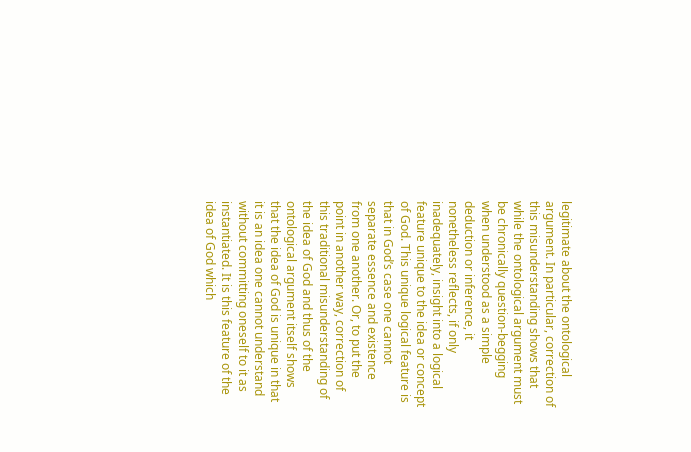legitimate about the ontological argument. In particular, correction of this misunderstanding shows that while the ontological argument must be chronically question-begging when understood as a simple deduction or inference, it nonetheless reflects, if only inadequately, insight into a logical feature unique to the idea or concept of God. This unique logical feature is that in God’s case one cannot separate essence and existence from one another. Or, to put the point in another way, correction of this traditional misunderstanding of the idea of God and thus of the ontological argument itself shows that the idea of God is unique in that it is an idea one cannot understand without committing oneself to it as instantiated. It is this feature of the idea of God which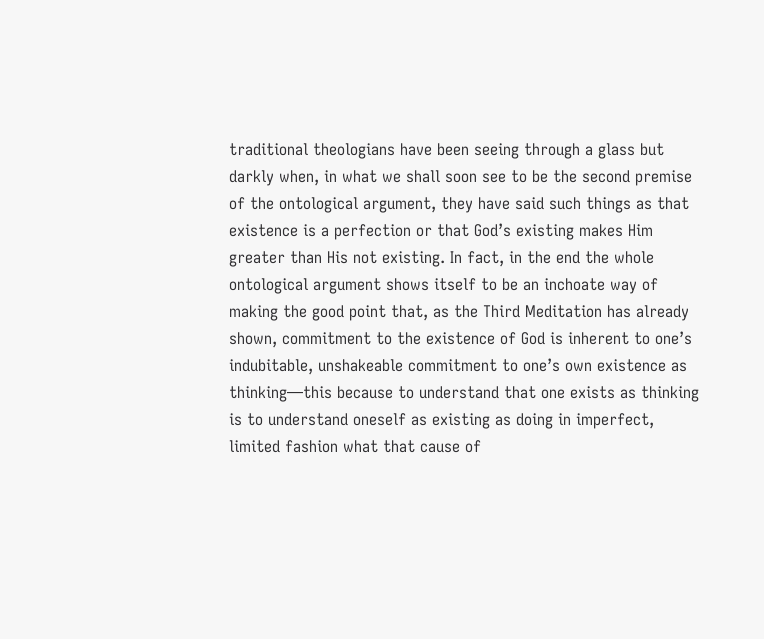traditional theologians have been seeing through a glass but darkly when, in what we shall soon see to be the second premise of the ontological argument, they have said such things as that existence is a perfection or that God’s existing makes Him greater than His not existing. In fact, in the end the whole ontological argument shows itself to be an inchoate way of making the good point that, as the Third Meditation has already shown, commitment to the existence of God is inherent to one’s indubitable, unshakeable commitment to one’s own existence as thinking—this because to understand that one exists as thinking is to understand oneself as existing as doing in imperfect, limited fashion what that cause of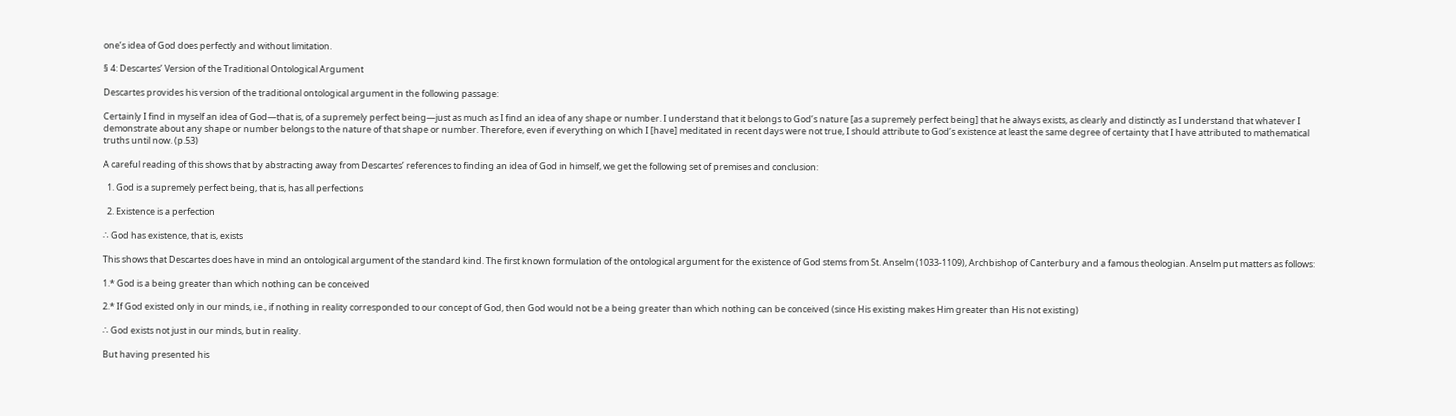one’s idea of God does perfectly and without limitation.

§ 4: Descartes’ Version of the Traditional Ontological Argument

Descartes provides his version of the traditional ontological argument in the following passage:

Certainly I find in myself an idea of God—that is, of a supremely perfect being—just as much as I find an idea of any shape or number. I understand that it belongs to God’s nature [as a supremely perfect being] that he always exists, as clearly and distinctly as I understand that whatever I demonstrate about any shape or number belongs to the nature of that shape or number. Therefore, even if everything on which I [have] meditated in recent days were not true, I should attribute to God’s existence at least the same degree of certainty that I have attributed to mathematical truths until now. (p.53)

A careful reading of this shows that by abstracting away from Descartes’ references to finding an idea of God in himself, we get the following set of premises and conclusion:

  1. God is a supremely perfect being, that is, has all perfections

  2. Existence is a perfection

∴ God has existence, that is, exists

This shows that Descartes does have in mind an ontological argument of the standard kind. The first known formulation of the ontological argument for the existence of God stems from St. Anselm (1033-1109), Archbishop of Canterbury and a famous theologian. Anselm put matters as follows:

1.* God is a being greater than which nothing can be conceived

2.* If God existed only in our minds, i.e., if nothing in reality corresponded to our concept of God, then God would not be a being greater than which nothing can be conceived (since His existing makes Him greater than His not existing)

∴ God exists not just in our minds, but in reality.

But having presented his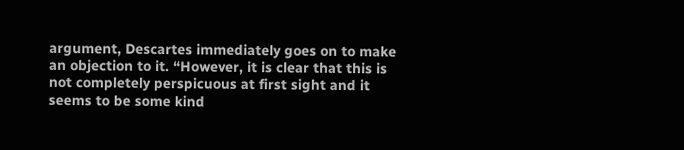argument, Descartes immediately goes on to make an objection to it. “However, it is clear that this is not completely perspicuous at first sight and it seems to be some kind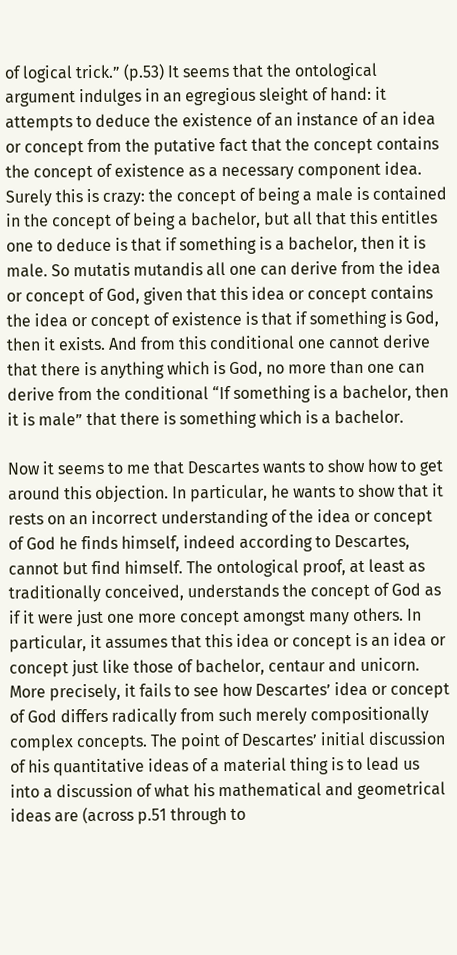of logical trick.” (p.53) It seems that the ontological argument indulges in an egregious sleight of hand: it attempts to deduce the existence of an instance of an idea or concept from the putative fact that the concept contains the concept of existence as a necessary component idea. Surely this is crazy: the concept of being a male is contained in the concept of being a bachelor, but all that this entitles one to deduce is that if something is a bachelor, then it is male. So mutatis mutandis all one can derive from the idea or concept of God, given that this idea or concept contains the idea or concept of existence is that if something is God, then it exists. And from this conditional one cannot derive that there is anything which is God, no more than one can derive from the conditional “If something is a bachelor, then it is male” that there is something which is a bachelor.

Now it seems to me that Descartes wants to show how to get around this objection. In particular, he wants to show that it rests on an incorrect understanding of the idea or concept of God he finds himself, indeed according to Descartes, cannot but find himself. The ontological proof, at least as traditionally conceived, understands the concept of God as if it were just one more concept amongst many others. In particular, it assumes that this idea or concept is an idea or concept just like those of bachelor, centaur and unicorn. More precisely, it fails to see how Descartes’ idea or concept of God differs radically from such merely compositionally complex concepts. The point of Descartes’ initial discussion of his quantitative ideas of a material thing is to lead us into a discussion of what his mathematical and geometrical ideas are (across p.51 through to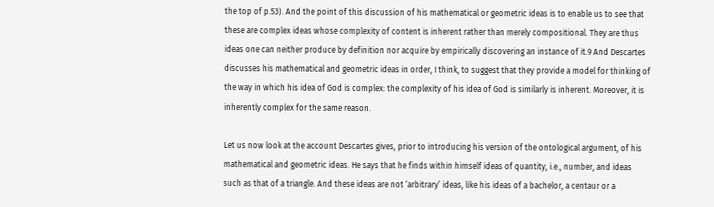the top of p.53). And the point of this discussion of his mathematical or geometric ideas is to enable us to see that these are complex ideas whose complexity of content is inherent rather than merely compositional. They are thus ideas one can neither produce by definition nor acquire by empirically discovering an instance of it.9 And Descartes discusses his mathematical and geometric ideas in order, I think, to suggest that they provide a model for thinking of the way in which his idea of God is complex: the complexity of his idea of God is similarly is inherent. Moreover, it is inherently complex for the same reason.

Let us now look at the account Descartes gives, prior to introducing his version of the ontological argument, of his mathematical and geometric ideas. He says that he finds within himself ideas of quantity, i.e., number, and ideas such as that of a triangle. And these ideas are not ‘arbitrary’ ideas, like his ideas of a bachelor, a centaur or a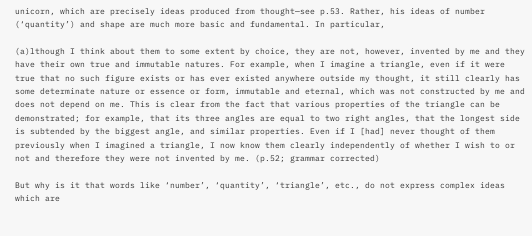unicorn, which are precisely ideas produced from thought—see p.53. Rather, his ideas of number (‘quantity’) and shape are much more basic and fundamental. In particular,

(a)lthough I think about them to some extent by choice, they are not, however, invented by me and they have their own true and immutable natures. For example, when I imagine a triangle, even if it were true that no such figure exists or has ever existed anywhere outside my thought, it still clearly has some determinate nature or essence or form, immutable and eternal, which was not constructed by me and does not depend on me. This is clear from the fact that various properties of the triangle can be demonstrated; for example, that its three angles are equal to two right angles, that the longest side is subtended by the biggest angle, and similar properties. Even if I [had] never thought of them previously when I imagined a triangle, I now know them clearly independently of whether I wish to or not and therefore they were not invented by me. (p.52; grammar corrected)

But why is it that words like ‘number’, ‘quantity’, ‘triangle’, etc., do not express complex ideas which are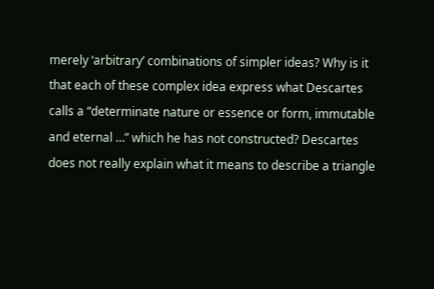merely ‘arbitrary’ combinations of simpler ideas? Why is it that each of these complex idea express what Descartes calls a “determinate nature or essence or form, immutable and eternal …” which he has not constructed? Descartes does not really explain what it means to describe a triangle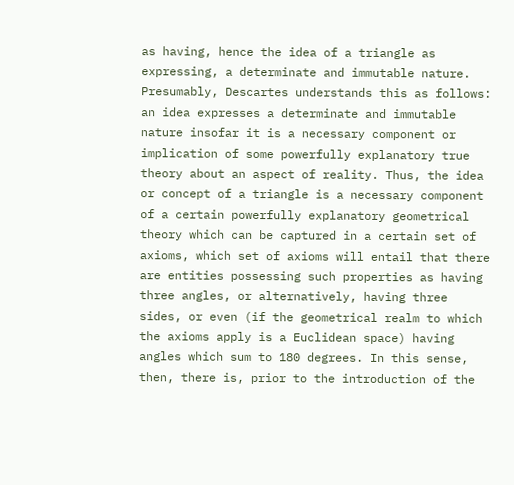as having, hence the idea of a triangle as expressing, a determinate and immutable nature. Presumably, Descartes understands this as follows: an idea expresses a determinate and immutable nature insofar it is a necessary component or implication of some powerfully explanatory true theory about an aspect of reality. Thus, the idea or concept of a triangle is a necessary component of a certain powerfully explanatory geometrical theory which can be captured in a certain set of axioms, which set of axioms will entail that there are entities possessing such properties as having three angles, or alternatively, having three sides, or even (if the geometrical realm to which the axioms apply is a Euclidean space) having angles which sum to 180 degrees. In this sense, then, there is, prior to the introduction of the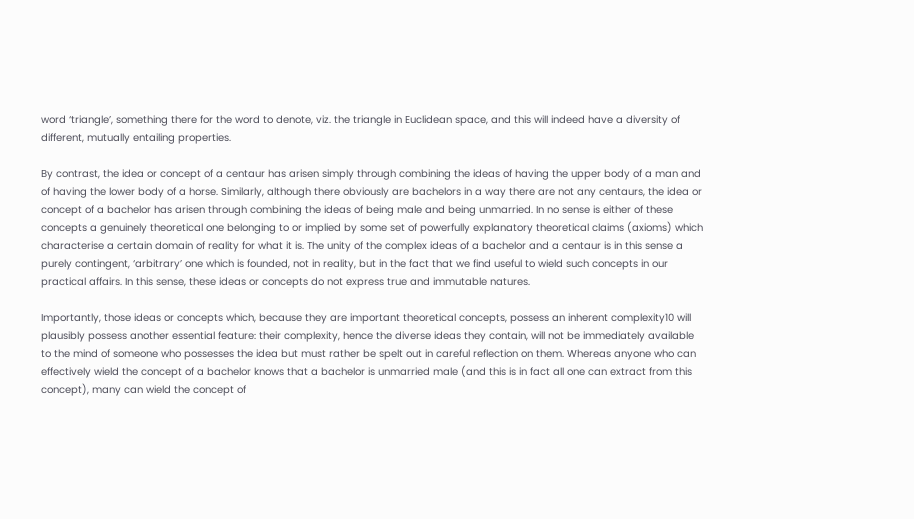word ‘triangle’, something there for the word to denote, viz. the triangle in Euclidean space, and this will indeed have a diversity of different, mutually entailing properties.

By contrast, the idea or concept of a centaur has arisen simply through combining the ideas of having the upper body of a man and of having the lower body of a horse. Similarly, although there obviously are bachelors in a way there are not any centaurs, the idea or concept of a bachelor has arisen through combining the ideas of being male and being unmarried. In no sense is either of these concepts a genuinely theoretical one belonging to or implied by some set of powerfully explanatory theoretical claims (axioms) which characterise a certain domain of reality for what it is. The unity of the complex ideas of a bachelor and a centaur is in this sense a purely contingent, ‘arbitrary’ one which is founded, not in reality, but in the fact that we find useful to wield such concepts in our practical affairs. In this sense, these ideas or concepts do not express true and immutable natures.

Importantly, those ideas or concepts which, because they are important theoretical concepts, possess an inherent complexity10 will plausibly possess another essential feature: their complexity, hence the diverse ideas they contain, will not be immediately available to the mind of someone who possesses the idea but must rather be spelt out in careful reflection on them. Whereas anyone who can effectively wield the concept of a bachelor knows that a bachelor is unmarried male (and this is in fact all one can extract from this concept), many can wield the concept of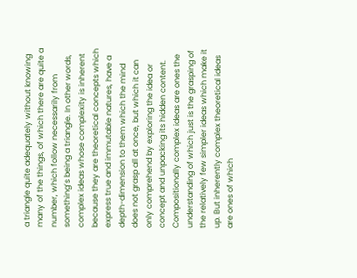a triangle quite adequately without knowing many of the things, of which there are quite a number, which follow necessarily from something’s being a triangle. In other words, complex ideas whose complexity is inherent because they are theoretical concepts which express true and immutable natures, have a depth-dimension to them which the mind does not grasp all at once, but which it can only comprehend by exploring the idea or concept and unpacking its hidden content. Compositionally complex ideas are ones the understanding of which just is the grasping of the relatively few simpler ideas which make it up. But inherently complex theoretical ideas are ones of which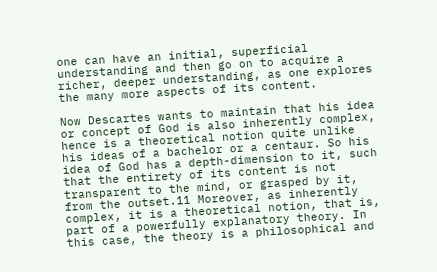one can have an initial, superficial understanding and then go on to acquire a richer, deeper understanding, as one explores the many more aspects of its content.

Now Descartes wants to maintain that his idea or concept of God is also inherently complex, hence is a theoretical notion quite unlike his ideas of a bachelor or a centaur. So his idea of God has a depth-dimension to it, such that the entirety of its content is not transparent to the mind, or grasped by it, from the outset.11 Moreover, as inherently complex, it is a theoretical notion, that is, part of a powerfully explanatory theory. In this case, the theory is a philosophical and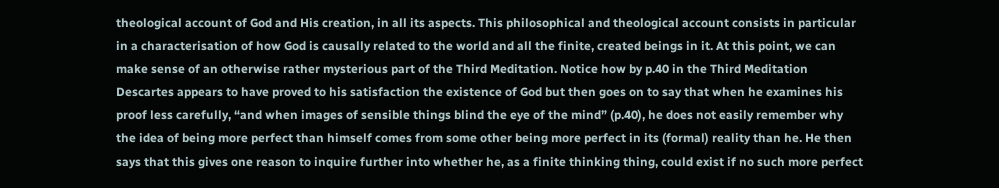theological account of God and His creation, in all its aspects. This philosophical and theological account consists in particular in a characterisation of how God is causally related to the world and all the finite, created beings in it. At this point, we can make sense of an otherwise rather mysterious part of the Third Meditation. Notice how by p.40 in the Third Meditation Descartes appears to have proved to his satisfaction the existence of God but then goes on to say that when he examines his proof less carefully, “and when images of sensible things blind the eye of the mind” (p.40), he does not easily remember why the idea of being more perfect than himself comes from some other being more perfect in its (formal) reality than he. He then says that this gives one reason to inquire further into whether he, as a finite thinking thing, could exist if no such more perfect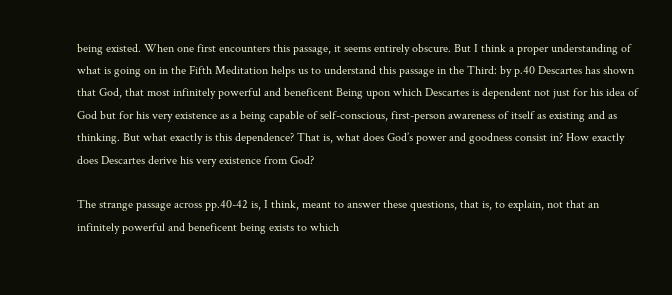being existed. When one first encounters this passage, it seems entirely obscure. But I think a proper understanding of what is going on in the Fifth Meditation helps us to understand this passage in the Third: by p.40 Descartes has shown that God, that most infinitely powerful and beneficent Being upon which Descartes is dependent not just for his idea of God but for his very existence as a being capable of self-conscious, first-person awareness of itself as existing and as thinking. But what exactly is this dependence? That is, what does God’s power and goodness consist in? How exactly does Descartes derive his very existence from God?

The strange passage across pp.40-42 is, I think, meant to answer these questions, that is, to explain, not that an infinitely powerful and beneficent being exists to which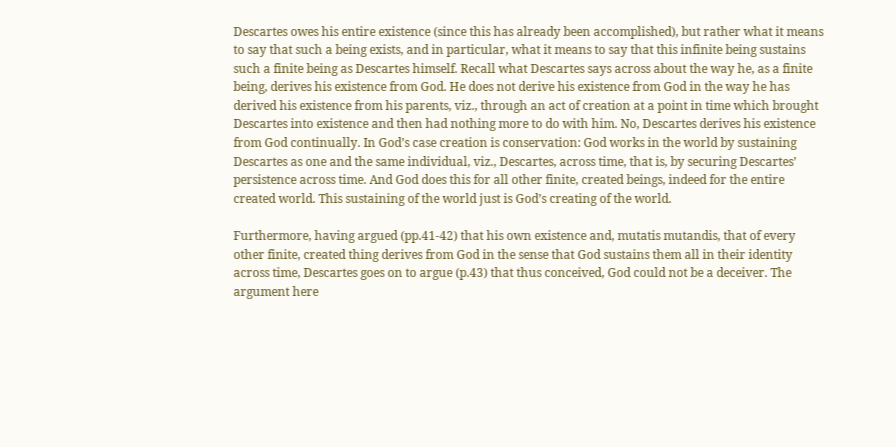Descartes owes his entire existence (since this has already been accomplished), but rather what it means to say that such a being exists, and in particular, what it means to say that this infinite being sustains such a finite being as Descartes himself. Recall what Descartes says across about the way he, as a finite being, derives his existence from God. He does not derive his existence from God in the way he has derived his existence from his parents, viz., through an act of creation at a point in time which brought Descartes into existence and then had nothing more to do with him. No, Descartes derives his existence from God continually. In God’s case creation is conservation: God works in the world by sustaining Descartes as one and the same individual, viz., Descartes, across time, that is, by securing Descartes’ persistence across time. And God does this for all other finite, created beings, indeed for the entire created world. This sustaining of the world just is God’s creating of the world.

Furthermore, having argued (pp.41-42) that his own existence and, mutatis mutandis, that of every other finite, created thing derives from God in the sense that God sustains them all in their identity across time, Descartes goes on to argue (p.43) that thus conceived, God could not be a deceiver. The argument here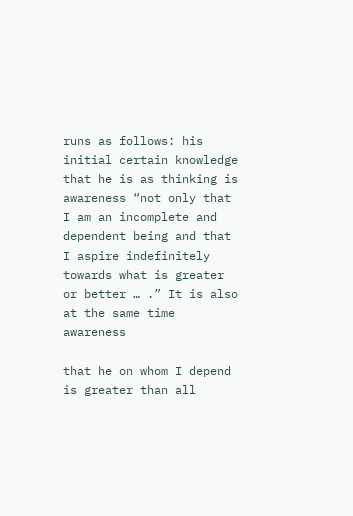runs as follows: his initial certain knowledge that he is as thinking is awareness “not only that I am an incomplete and dependent being and that I aspire indefinitely towards what is greater or better … .” It is also at the same time awareness

that he on whom I depend is greater than all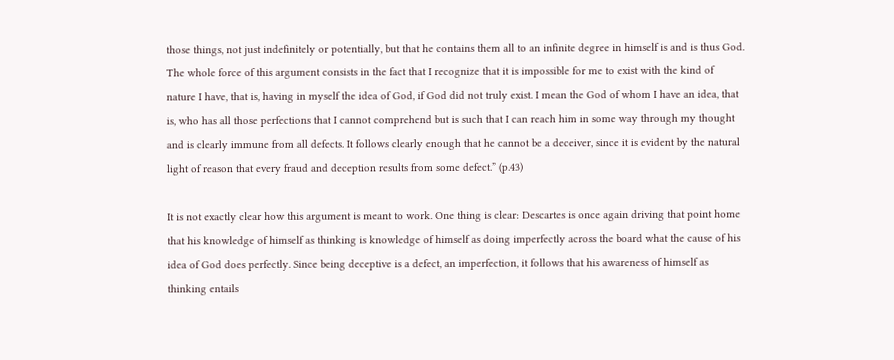those things, not just indefinitely or potentially, but that he contains them all to an infinite degree in himself is and is thus God. The whole force of this argument consists in the fact that I recognize that it is impossible for me to exist with the kind of nature I have, that is, having in myself the idea of God, if God did not truly exist. I mean the God of whom I have an idea, that is, who has all those perfections that I cannot comprehend but is such that I can reach him in some way through my thought and is clearly immune from all defects. It follows clearly enough that he cannot be a deceiver, since it is evident by the natural light of reason that every fraud and deception results from some defect.” (p.43)

It is not exactly clear how this argument is meant to work. One thing is clear: Descartes is once again driving that point home that his knowledge of himself as thinking is knowledge of himself as doing imperfectly across the board what the cause of his idea of God does perfectly. Since being deceptive is a defect, an imperfection, it follows that his awareness of himself as thinking entails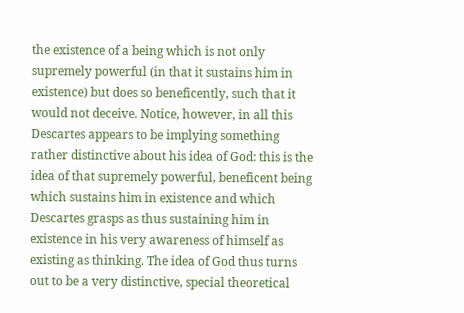the existence of a being which is not only supremely powerful (in that it sustains him in existence) but does so beneficently, such that it would not deceive. Notice, however, in all this Descartes appears to be implying something rather distinctive about his idea of God: this is the idea of that supremely powerful, beneficent being which sustains him in existence and which Descartes grasps as thus sustaining him in existence in his very awareness of himself as existing as thinking. The idea of God thus turns out to be a very distinctive, special theoretical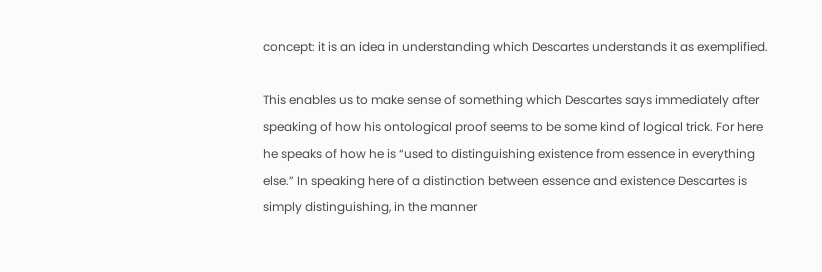concept: it is an idea in understanding which Descartes understands it as exemplified.

This enables us to make sense of something which Descartes says immediately after speaking of how his ontological proof seems to be some kind of logical trick. For here he speaks of how he is “used to distinguishing existence from essence in everything else.” In speaking here of a distinction between essence and existence Descartes is simply distinguishing, in the manner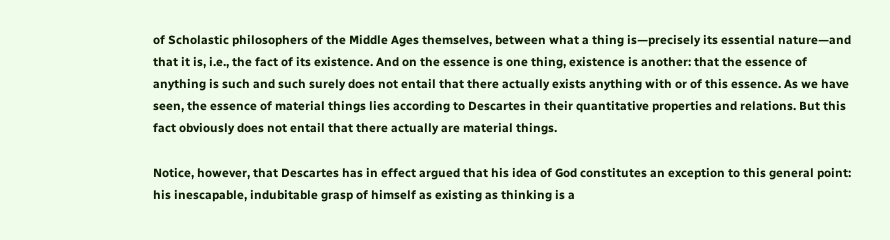of Scholastic philosophers of the Middle Ages themselves, between what a thing is—precisely its essential nature—and that it is, i.e., the fact of its existence. And on the essence is one thing, existence is another: that the essence of anything is such and such surely does not entail that there actually exists anything with or of this essence. As we have seen, the essence of material things lies according to Descartes in their quantitative properties and relations. But this fact obviously does not entail that there actually are material things.

Notice, however, that Descartes has in effect argued that his idea of God constitutes an exception to this general point: his inescapable, indubitable grasp of himself as existing as thinking is a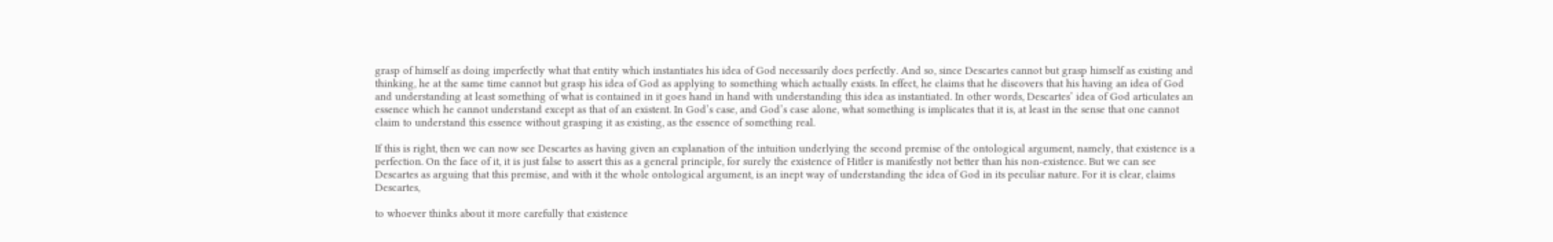grasp of himself as doing imperfectly what that entity which instantiates his idea of God necessarily does perfectly. And so, since Descartes cannot but grasp himself as existing and thinking, he at the same time cannot but grasp his idea of God as applying to something which actually exists. In effect, he claims that he discovers that his having an idea of God and understanding at least something of what is contained in it goes hand in hand with understanding this idea as instantiated. In other words, Descartes’ idea of God articulates an essence which he cannot understand except as that of an existent. In God’s case, and God’s case alone, what something is implicates that it is, at least in the sense that one cannot claim to understand this essence without grasping it as existing, as the essence of something real.

If this is right, then we can now see Descartes as having given an explanation of the intuition underlying the second premise of the ontological argument, namely, that existence is a perfection. On the face of it, it is just false to assert this as a general principle, for surely the existence of Hitler is manifestly not better than his non-existence. But we can see Descartes as arguing that this premise, and with it the whole ontological argument, is an inept way of understanding the idea of God in its peculiar nature. For it is clear, claims Descartes,

to whoever thinks about it more carefully that existence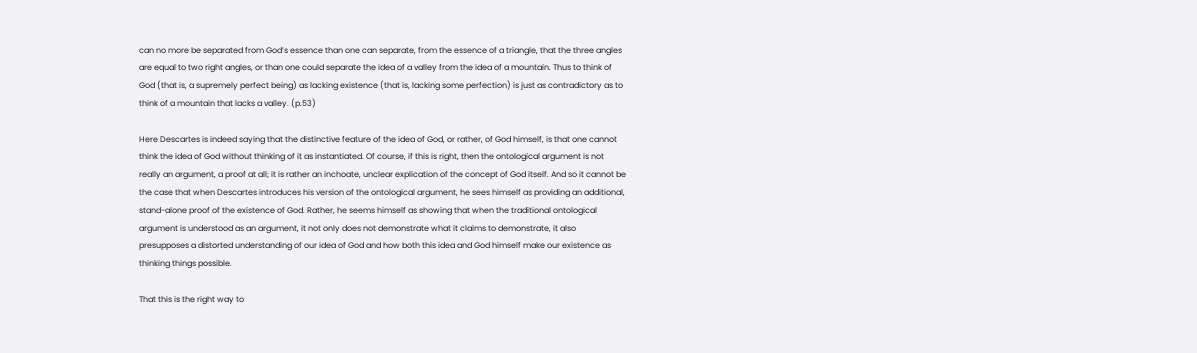can no more be separated from God’s essence than one can separate, from the essence of a triangle, that the three angles are equal to two right angles, or than one could separate the idea of a valley from the idea of a mountain. Thus to think of God (that is, a supremely perfect being) as lacking existence (that is, lacking some perfection) is just as contradictory as to think of a mountain that lacks a valley. (p.53)

Here Descartes is indeed saying that the distinctive feature of the idea of God, or rather, of God himself, is that one cannot think the idea of God without thinking of it as instantiated. Of course, if this is right, then the ontological argument is not really an argument, a proof at all; it is rather an inchoate, unclear explication of the concept of God itself. And so it cannot be the case that when Descartes introduces his version of the ontological argument, he sees himself as providing an additional, stand-alone proof of the existence of God. Rather, he seems himself as showing that when the traditional ontological argument is understood as an argument, it not only does not demonstrate what it claims to demonstrate, it also presupposes a distorted understanding of our idea of God and how both this idea and God himself make our existence as thinking things possible.

That this is the right way to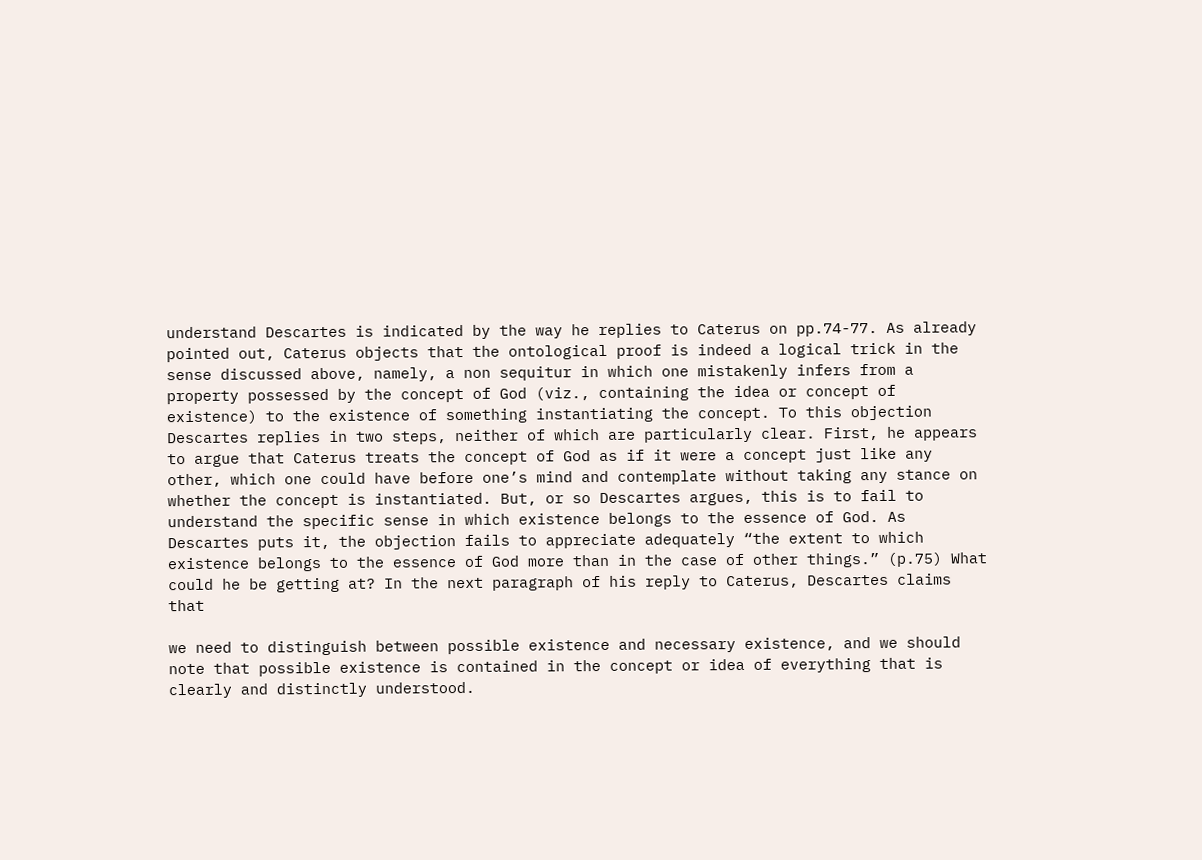understand Descartes is indicated by the way he replies to Caterus on pp.74-77. As already pointed out, Caterus objects that the ontological proof is indeed a logical trick in the sense discussed above, namely, a non sequitur in which one mistakenly infers from a property possessed by the concept of God (viz., containing the idea or concept of existence) to the existence of something instantiating the concept. To this objection Descartes replies in two steps, neither of which are particularly clear. First, he appears to argue that Caterus treats the concept of God as if it were a concept just like any other, which one could have before one’s mind and contemplate without taking any stance on whether the concept is instantiated. But, or so Descartes argues, this is to fail to understand the specific sense in which existence belongs to the essence of God. As Descartes puts it, the objection fails to appreciate adequately “the extent to which existence belongs to the essence of God more than in the case of other things.” (p.75) What could he be getting at? In the next paragraph of his reply to Caterus, Descartes claims that

we need to distinguish between possible existence and necessary existence, and we should note that possible existence is contained in the concept or idea of everything that is clearly and distinctly understood.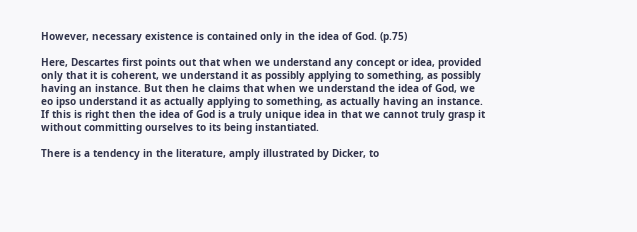However, necessary existence is contained only in the idea of God. (p.75)

Here, Descartes first points out that when we understand any concept or idea, provided only that it is coherent, we understand it as possibly applying to something, as possibly having an instance. But then he claims that when we understand the idea of God, we eo ipso understand it as actually applying to something, as actually having an instance. If this is right then the idea of God is a truly unique idea in that we cannot truly grasp it without committing ourselves to its being instantiated.

There is a tendency in the literature, amply illustrated by Dicker, to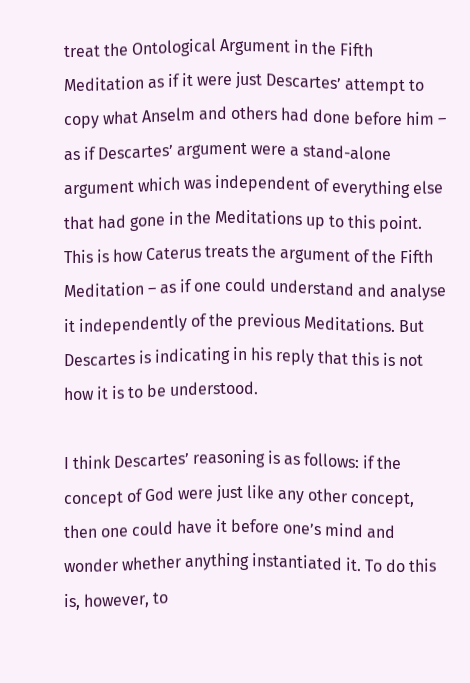treat the Ontological Argument in the Fifth Meditation as if it were just Descartes’ attempt to copy what Anselm and others had done before him – as if Descartes’ argument were a stand-alone argument which was independent of everything else that had gone in the Meditations up to this point. This is how Caterus treats the argument of the Fifth Meditation – as if one could understand and analyse it independently of the previous Meditations. But Descartes is indicating in his reply that this is not how it is to be understood.

I think Descartes’ reasoning is as follows: if the concept of God were just like any other concept, then one could have it before one’s mind and wonder whether anything instantiated it. To do this is, however, to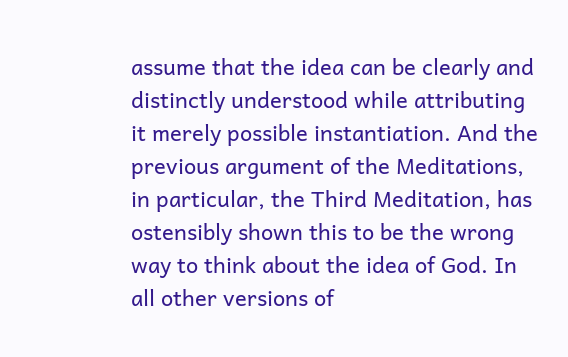assume that the idea can be clearly and distinctly understood while attributing it merely possible instantiation. And the previous argument of the Meditations, in particular, the Third Meditation, has ostensibly shown this to be the wrong way to think about the idea of God. In all other versions of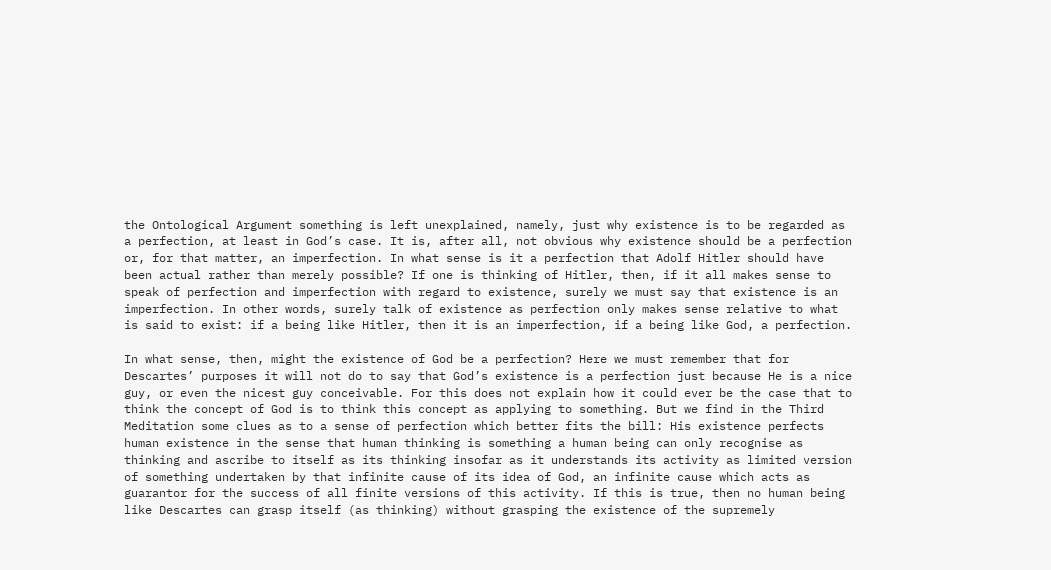the Ontological Argument something is left unexplained, namely, just why existence is to be regarded as a perfection, at least in God’s case. It is, after all, not obvious why existence should be a perfection or, for that matter, an imperfection. In what sense is it a perfection that Adolf Hitler should have been actual rather than merely possible? If one is thinking of Hitler, then, if it all makes sense to speak of perfection and imperfection with regard to existence, surely we must say that existence is an imperfection. In other words, surely talk of existence as perfection only makes sense relative to what is said to exist: if a being like Hitler, then it is an imperfection, if a being like God, a perfection.

In what sense, then, might the existence of God be a perfection? Here we must remember that for Descartes’ purposes it will not do to say that God’s existence is a perfection just because He is a nice guy, or even the nicest guy conceivable. For this does not explain how it could ever be the case that to think the concept of God is to think this concept as applying to something. But we find in the Third Meditation some clues as to a sense of perfection which better fits the bill: His existence perfects human existence in the sense that human thinking is something a human being can only recognise as thinking and ascribe to itself as its thinking insofar as it understands its activity as limited version of something undertaken by that infinite cause of its idea of God, an infinite cause which acts as guarantor for the success of all finite versions of this activity. If this is true, then no human being like Descartes can grasp itself (as thinking) without grasping the existence of the supremely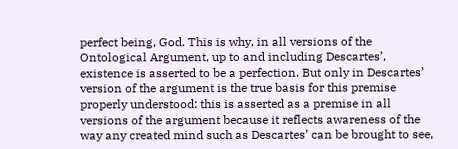perfect being, God. This is why, in all versions of the Ontological Argument, up to and including Descartes’, existence is asserted to be a perfection. But only in Descartes’ version of the argument is the true basis for this premise properly understood: this is asserted as a premise in all versions of the argument because it reflects awareness of the way any created mind such as Descartes’ can be brought to see,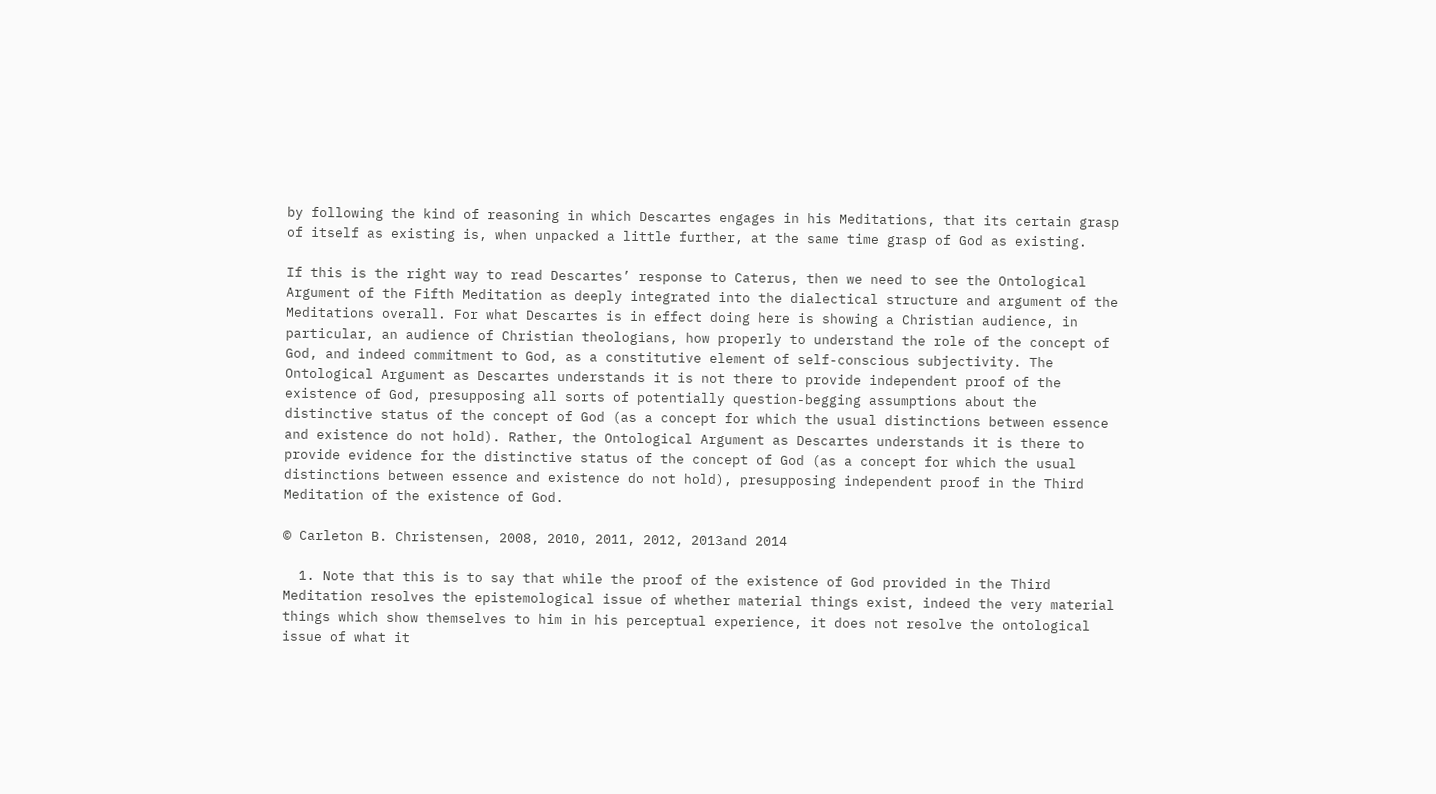by following the kind of reasoning in which Descartes engages in his Meditations, that its certain grasp of itself as existing is, when unpacked a little further, at the same time grasp of God as existing.

If this is the right way to read Descartes’ response to Caterus, then we need to see the Ontological Argument of the Fifth Meditation as deeply integrated into the dialectical structure and argument of the Meditations overall. For what Descartes is in effect doing here is showing a Christian audience, in particular, an audience of Christian theologians, how properly to understand the role of the concept of God, and indeed commitment to God, as a constitutive element of self-conscious subjectivity. The Ontological Argument as Descartes understands it is not there to provide independent proof of the existence of God, presupposing all sorts of potentially question-begging assumptions about the distinctive status of the concept of God (as a concept for which the usual distinctions between essence and existence do not hold). Rather, the Ontological Argument as Descartes understands it is there to provide evidence for the distinctive status of the concept of God (as a concept for which the usual distinctions between essence and existence do not hold), presupposing independent proof in the Third Meditation of the existence of God.

© Carleton B. Christensen, 2008, 2010, 2011, 2012, 2013and 2014

  1. Note that this is to say that while the proof of the existence of God provided in the Third Meditation resolves the epistemological issue of whether material things exist, indeed the very material things which show themselves to him in his perceptual experience, it does not resolve the ontological issue of what it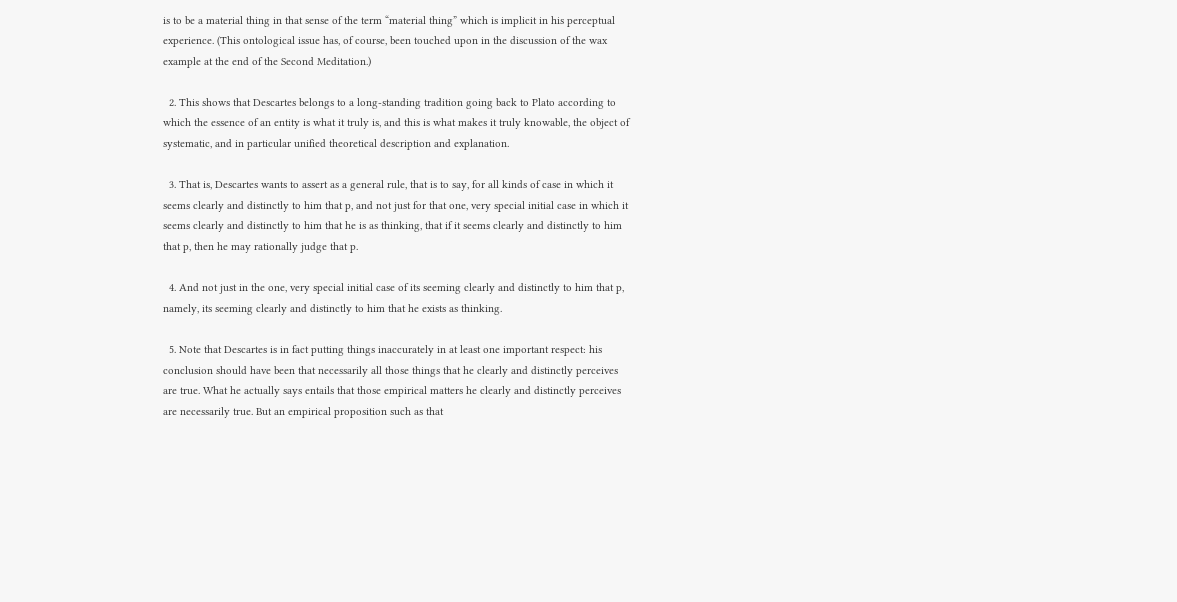is to be a material thing in that sense of the term “material thing” which is implicit in his perceptual experience. (This ontological issue has, of course, been touched upon in the discussion of the wax example at the end of the Second Meditation.)

  2. This shows that Descartes belongs to a long-standing tradition going back to Plato according to which the essence of an entity is what it truly is, and this is what makes it truly knowable, the object of systematic, and in particular unified theoretical description and explanation.

  3. That is, Descartes wants to assert as a general rule, that is to say, for all kinds of case in which it seems clearly and distinctly to him that p, and not just for that one, very special initial case in which it seems clearly and distinctly to him that he is as thinking, that if it seems clearly and distinctly to him that p, then he may rationally judge that p.

  4. And not just in the one, very special initial case of its seeming clearly and distinctly to him that p, namely, its seeming clearly and distinctly to him that he exists as thinking.

  5. Note that Descartes is in fact putting things inaccurately in at least one important respect: his conclusion should have been that necessarily all those things that he clearly and distinctly perceives are true. What he actually says entails that those empirical matters he clearly and distinctly perceives are necessarily true. But an empirical proposition such as that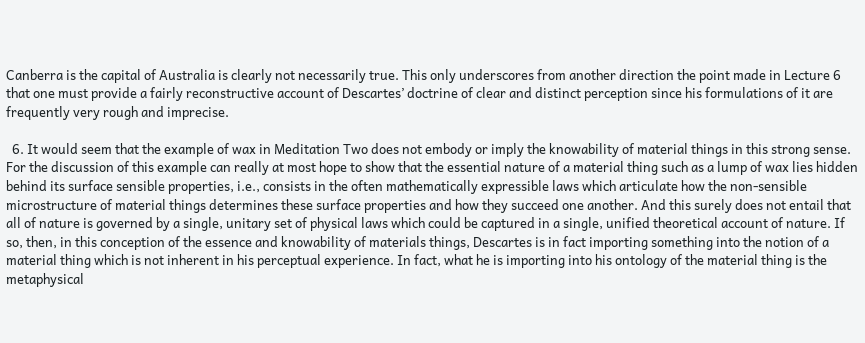Canberra is the capital of Australia is clearly not necessarily true. This only underscores from another direction the point made in Lecture 6 that one must provide a fairly reconstructive account of Descartes’ doctrine of clear and distinct perception since his formulations of it are frequently very rough and imprecise.

  6. It would seem that the example of wax in Meditation Two does not embody or imply the knowability of material things in this strong sense. For the discussion of this example can really at most hope to show that the essential nature of a material thing such as a lump of wax lies hidden behind its surface sensible properties, i.e., consists in the often mathematically expressible laws which articulate how the non-sensible microstructure of material things determines these surface properties and how they succeed one another. And this surely does not entail that all of nature is governed by a single, unitary set of physical laws which could be captured in a single, unified theoretical account of nature. If so, then, in this conception of the essence and knowability of materials things, Descartes is in fact importing something into the notion of a material thing which is not inherent in his perceptual experience. In fact, what he is importing into his ontology of the material thing is the metaphysical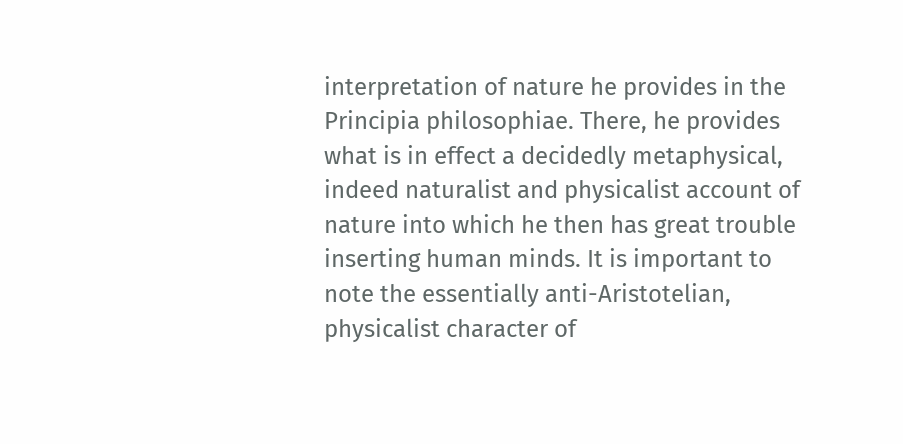interpretation of nature he provides in the Principia philosophiae. There, he provides what is in effect a decidedly metaphysical, indeed naturalist and physicalist account of nature into which he then has great trouble inserting human minds. It is important to note the essentially anti-Aristotelian, physicalist character of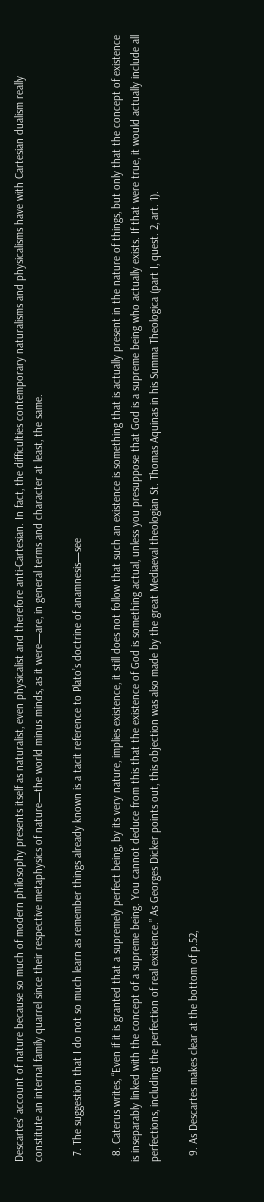Descartes’ account of nature because so much of modern philosophy presents itself as naturalist, even physicalist and therefore anti-Cartesian. In fact, the difficulties contemporary naturalisms and physicalisms have with Cartesian dualism really constitute an internal family quarrel since their respective metaphysics of nature—the world minus minds, as it were—are, in general terms and character at least, the same.

  7. The suggestion that I do not so much learn as remember things already known is a tacit reference to Plato’s doctrine of anamnesis—see

  8. Caterus writes, “Even if it is granted that a supremely perfect being, by its very nature, implies existence, it still does not follow that such an existence is something that is actually present in the nature of things, but only that the concept of existence is inseparably linked with the concept of a supreme being. You cannot deduce from this that the existence of God is something actual, unless you presuppose that God is a supreme being who actually exists. If that were true, it would actually include all perfections, including the perfection of real existence.” As Georges Dicker points out, this objection was also made by the great Mediaeval theologian St. Thomas Aquinas in his Summa Theologica (part I, quest. 2, art. 1).

  9. As Descartes makes clear at the bottom of p.52,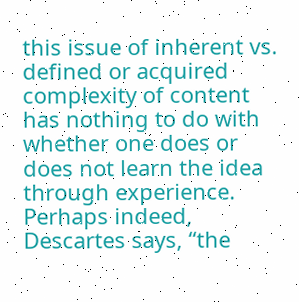this issue of inherent vs. defined or acquired complexity of content has nothing to do with whether one does or does not learn the idea through experience. Perhaps indeed, Descartes says, “the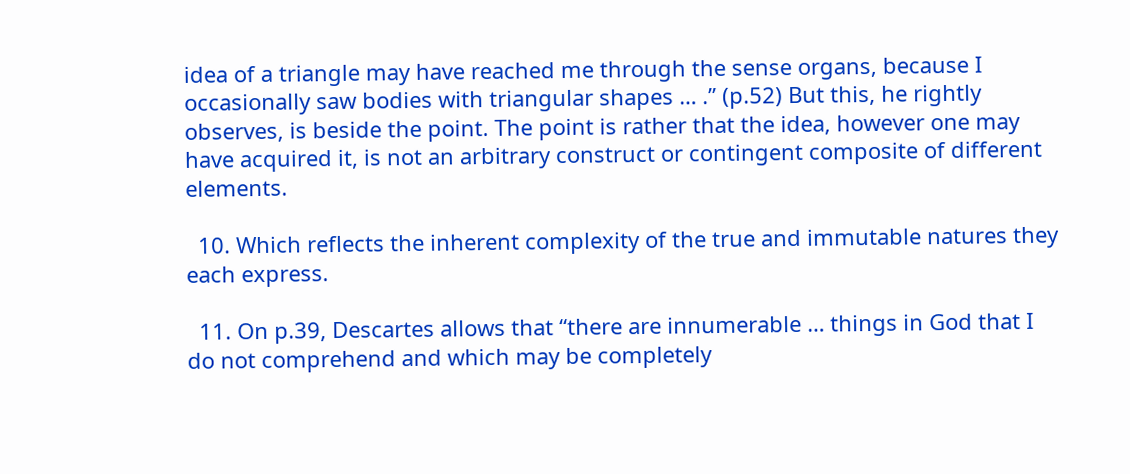idea of a triangle may have reached me through the sense organs, because I occasionally saw bodies with triangular shapes … .” (p.52) But this, he rightly observes, is beside the point. The point is rather that the idea, however one may have acquired it, is not an arbitrary construct or contingent composite of different elements.

  10. Which reflects the inherent complexity of the true and immutable natures they each express.

  11. On p.39, Descartes allows that “there are innumerable … things in God that I do not comprehend and which may be completely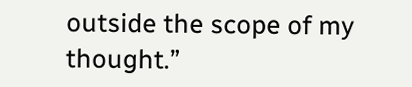outside the scope of my thought.”